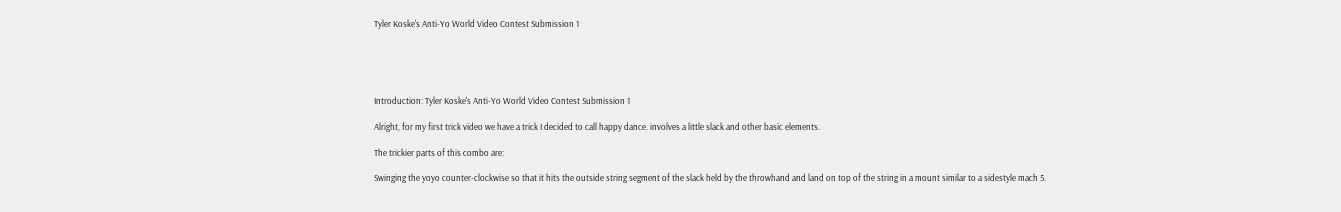Tyler Koske's Anti-Yo World Video Contest Submission 1





Introduction: Tyler Koske's Anti-Yo World Video Contest Submission 1

Alright, for my first trick video we have a trick I decided to call happy dance. involves a little slack and other basic elements.

The trickier parts of this combo are:

Swinging the yoyo counter-clockwise so that it hits the outside string segment of the slack held by the throwhand and land on top of the string in a mount similar to a sidestyle mach 5.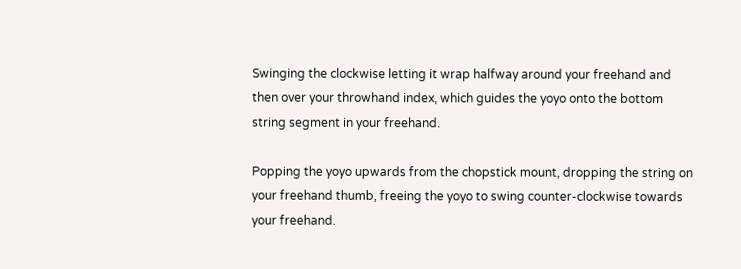Swinging the clockwise letting it wrap halfway around your freehand and then over your throwhand index, which guides the yoyo onto the bottom string segment in your freehand.

Popping the yoyo upwards from the chopstick mount, dropping the string on your freehand thumb, freeing the yoyo to swing counter-clockwise towards your freehand.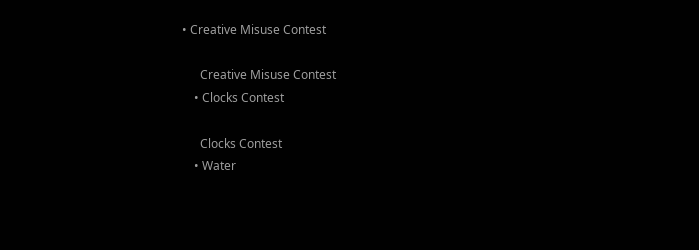• Creative Misuse Contest

      Creative Misuse Contest
    • Clocks Contest

      Clocks Contest
    • Water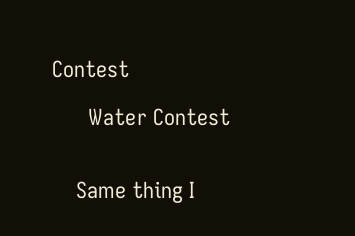Contest

      Water Contest


    Same thing I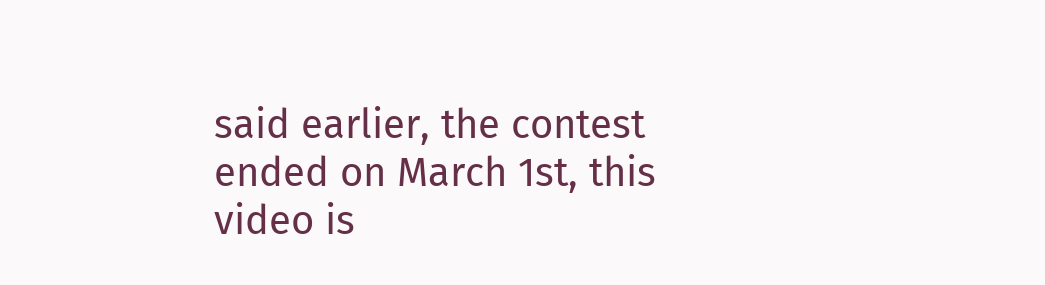said earlier, the contest ended on March 1st, this video is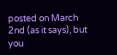posted on March 2nd (as it says), but you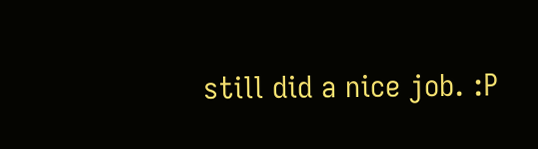still did a nice job. :P